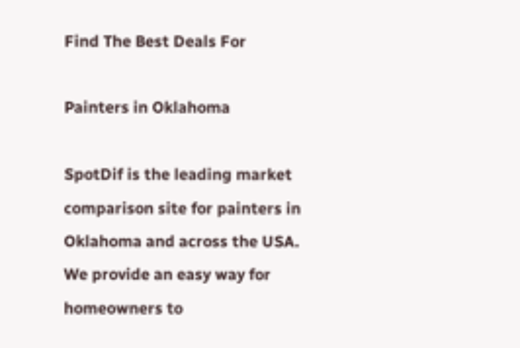Find The Best Deals For

Painters in Oklahoma

SpotDif is the leading market comparison site for painters in Oklahoma and across the USA. We provide an easy way for homeowners to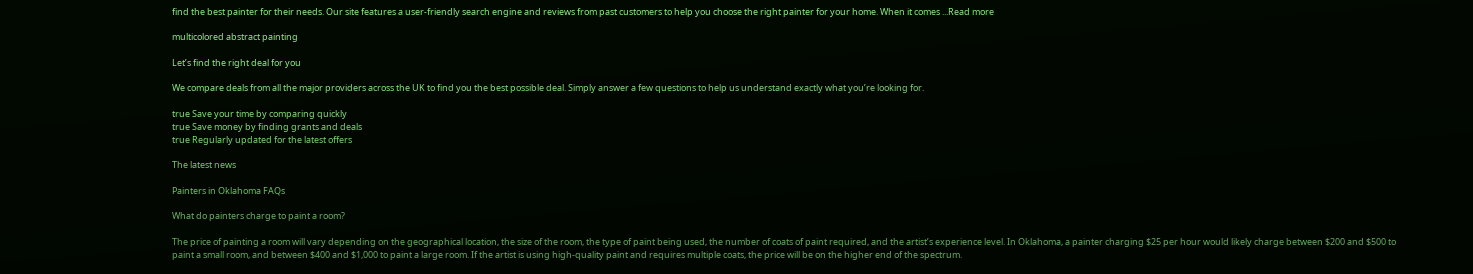find the best painter for their needs. Our site features a user-friendly search engine and reviews from past customers to help you choose the right painter for your home. When it comes ...Read more

multicolored abstract painting

Let’s find the right deal for you

We compare deals from all the major providers across the UK to find you the best possible deal. Simply answer a few questions to help us understand exactly what you’re looking for.

true Save your time by comparing quickly
true Save money by finding grants and deals
true Regularly updated for the latest offers

The latest news

Painters in Oklahoma FAQs

What do painters charge to paint a room?

The price of painting a room will vary depending on the geographical location, the size of the room, the type of paint being used, the number of coats of paint required, and the artist’s experience level. In Oklahoma, a painter charging $25 per hour would likely charge between $200 and $500 to paint a small room, and between $400 and $1,000 to paint a large room. If the artist is using high-quality paint and requires multiple coats, the price will be on the higher end of the spectrum.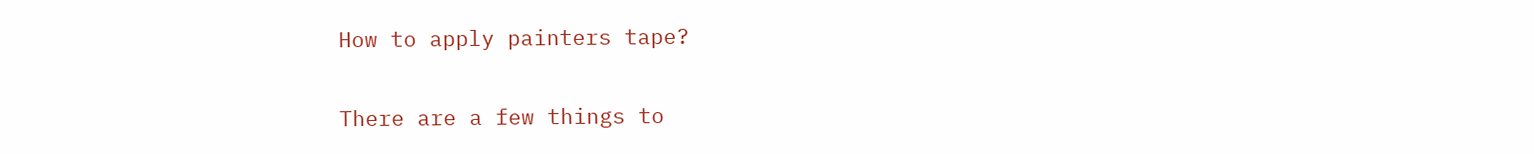How to apply painters tape?

There are a few things to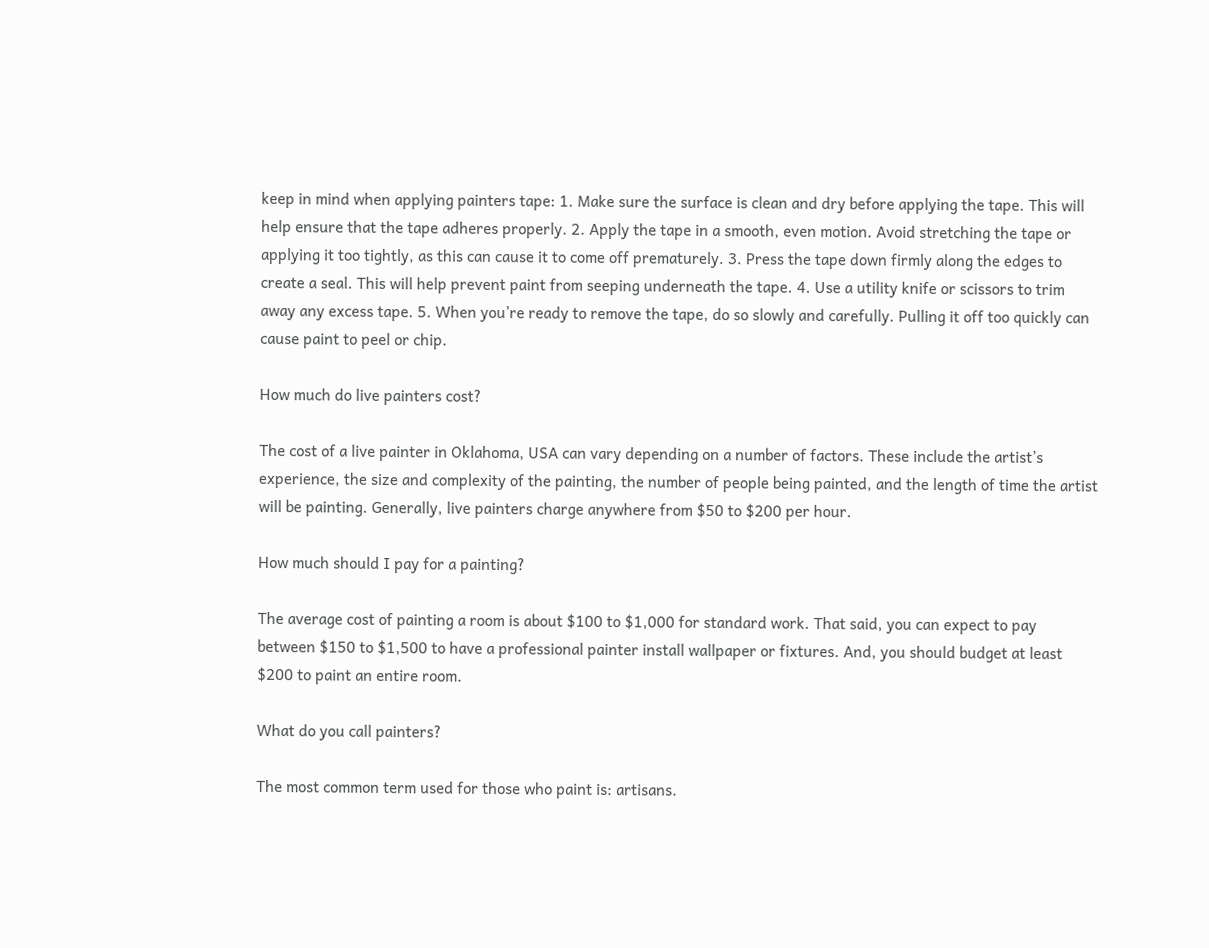keep in mind when applying painters tape: 1. Make sure the surface is clean and dry before applying the tape. This will help ensure that the tape adheres properly. 2. Apply the tape in a smooth, even motion. Avoid stretching the tape or applying it too tightly, as this can cause it to come off prematurely. 3. Press the tape down firmly along the edges to create a seal. This will help prevent paint from seeping underneath the tape. 4. Use a utility knife or scissors to trim away any excess tape. 5. When you’re ready to remove the tape, do so slowly and carefully. Pulling it off too quickly can cause paint to peel or chip.

How much do live painters cost?

The cost of a live painter in Oklahoma, USA can vary depending on a number of factors. These include the artist’s experience, the size and complexity of the painting, the number of people being painted, and the length of time the artist will be painting. Generally, live painters charge anywhere from $50 to $200 per hour.

How much should I pay for a painting?

The average cost of painting a room is about $100 to $1,000 for standard work. That said, you can expect to pay between $150 to $1,500 to have a professional painter install wallpaper or fixtures. And, you should budget at least $200 to paint an entire room.

What do you call painters?

The most common term used for those who paint is: artisans.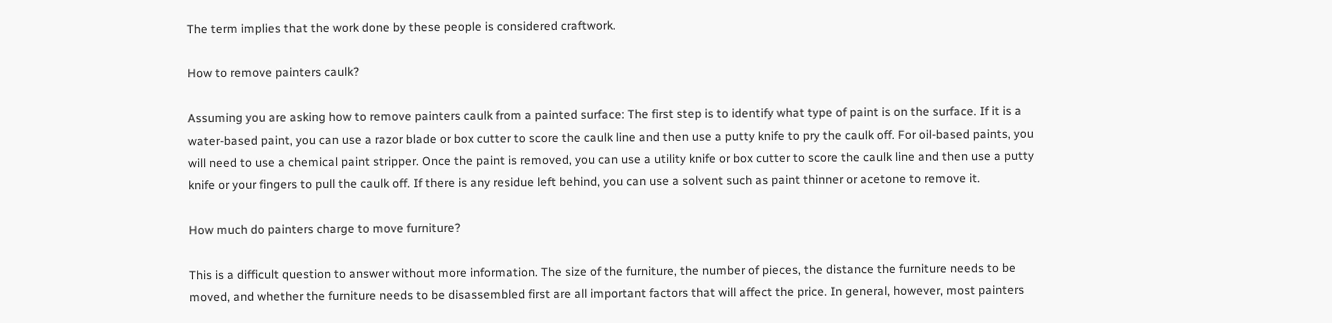The term implies that the work done by these people is considered craftwork.

How to remove painters caulk?

Assuming you are asking how to remove painters caulk from a painted surface: The first step is to identify what type of paint is on the surface. If it is a water-based paint, you can use a razor blade or box cutter to score the caulk line and then use a putty knife to pry the caulk off. For oil-based paints, you will need to use a chemical paint stripper. Once the paint is removed, you can use a utility knife or box cutter to score the caulk line and then use a putty knife or your fingers to pull the caulk off. If there is any residue left behind, you can use a solvent such as paint thinner or acetone to remove it.

How much do painters charge to move furniture?

This is a difficult question to answer without more information. The size of the furniture, the number of pieces, the distance the furniture needs to be moved, and whether the furniture needs to be disassembled first are all important factors that will affect the price. In general, however, most painters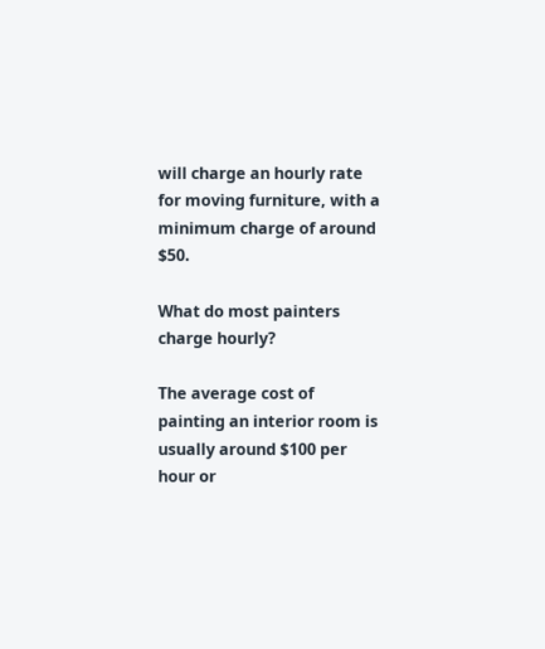will charge an hourly rate for moving furniture, with a minimum charge of around $50.

What do most painters charge hourly?

The average cost of painting an interior room is usually around $100 per hour or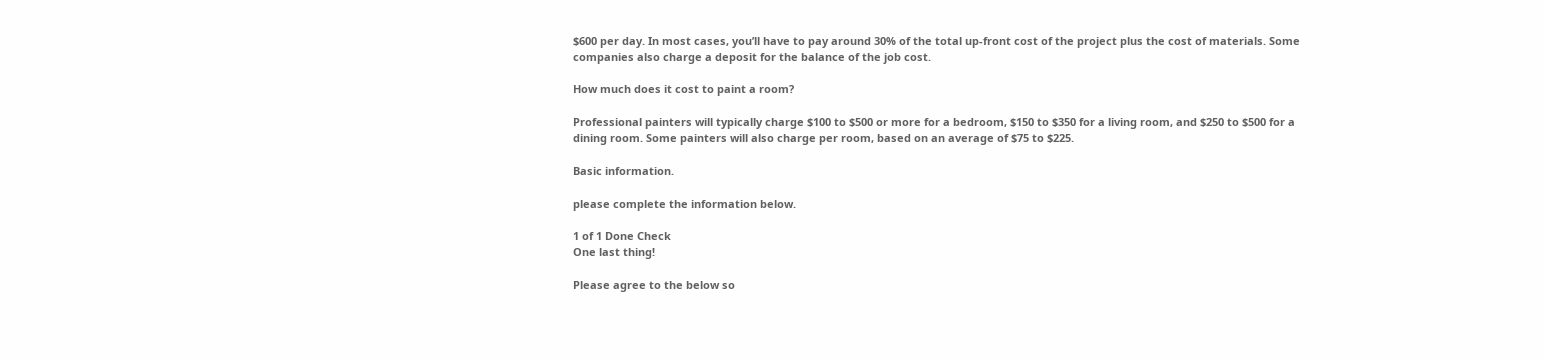$600 per day. In most cases, you’ll have to pay around 30% of the total up-front cost of the project plus the cost of materials. Some companies also charge a deposit for the balance of the job cost.

How much does it cost to paint a room?

Professional painters will typically charge $100 to $500 or more for a bedroom, $150 to $350 for a living room, and $250 to $500 for a dining room. Some painters will also charge per room, based on an average of $75 to $225.

Basic information.

please complete the information below.

1 of 1 Done Check
One last thing!

Please agree to the below so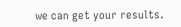we can get your results.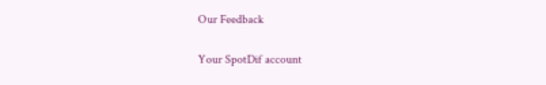Our Feedback

Your SpotDif account